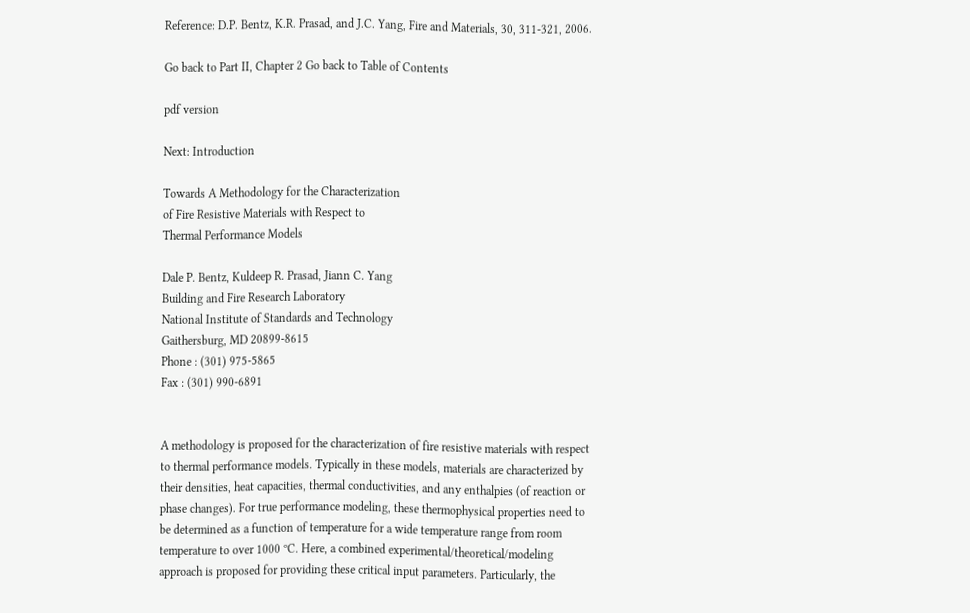Reference: D.P. Bentz, K.R. Prasad, and J.C. Yang, Fire and Materials, 30, 311-321, 2006.

Go back to Part II, Chapter 2 Go back to Table of Contents

pdf version

Next: Introduction

Towards A Methodology for the Characterization
of Fire Resistive Materials with Respect to
Thermal Performance Models

Dale P. Bentz, Kuldeep R. Prasad, Jiann C. Yang
Building and Fire Research Laboratory
National Institute of Standards and Technology
Gaithersburg, MD 20899-8615
Phone : (301) 975-5865
Fax : (301) 990-6891


A methodology is proposed for the characterization of fire resistive materials with respect to thermal performance models. Typically in these models, materials are characterized by their densities, heat capacities, thermal conductivities, and any enthalpies (of reaction or phase changes). For true performance modeling, these thermophysical properties need to be determined as a function of temperature for a wide temperature range from room temperature to over 1000 ºC. Here, a combined experimental/theoretical/modeling approach is proposed for providing these critical input parameters. Particularly, the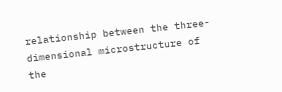relationship between the three-dimensional microstructure of the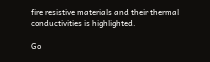fire resistive materials and their thermal conductivities is highlighted.

Go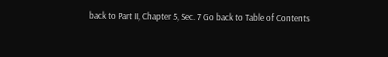back to Part II, Chapter 5, Sec. 7 Go back to Table of Contents